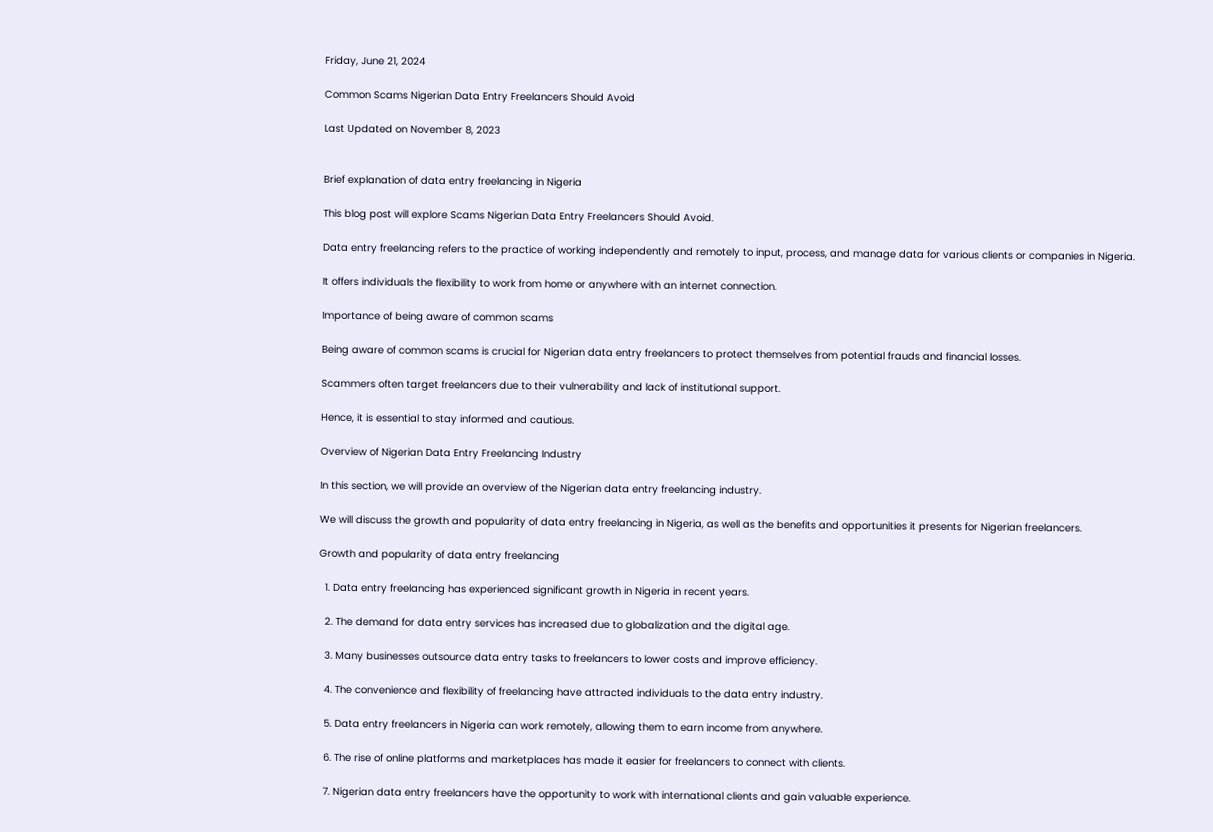Friday, June 21, 2024

Common Scams Nigerian Data Entry Freelancers Should Avoid

Last Updated on November 8, 2023


Brief explanation of data entry freelancing in Nigeria

This blog post will explore Scams Nigerian Data Entry Freelancers Should Avoid.

Data entry freelancing refers to the practice of working independently and remotely to input, process, and manage data for various clients or companies in Nigeria.

It offers individuals the flexibility to work from home or anywhere with an internet connection.

Importance of being aware of common scams

Being aware of common scams is crucial for Nigerian data entry freelancers to protect themselves from potential frauds and financial losses.

Scammers often target freelancers due to their vulnerability and lack of institutional support.

Hence, it is essential to stay informed and cautious.

Overview of Nigerian Data Entry Freelancing Industry

In this section, we will provide an overview of the Nigerian data entry freelancing industry.

We will discuss the growth and popularity of data entry freelancing in Nigeria, as well as the benefits and opportunities it presents for Nigerian freelancers.

Growth and popularity of data entry freelancing

  1. Data entry freelancing has experienced significant growth in Nigeria in recent years.

  2. The demand for data entry services has increased due to globalization and the digital age.

  3. Many businesses outsource data entry tasks to freelancers to lower costs and improve efficiency.

  4. The convenience and flexibility of freelancing have attracted individuals to the data entry industry.

  5. Data entry freelancers in Nigeria can work remotely, allowing them to earn income from anywhere.

  6. The rise of online platforms and marketplaces has made it easier for freelancers to connect with clients.

  7. Nigerian data entry freelancers have the opportunity to work with international clients and gain valuable experience.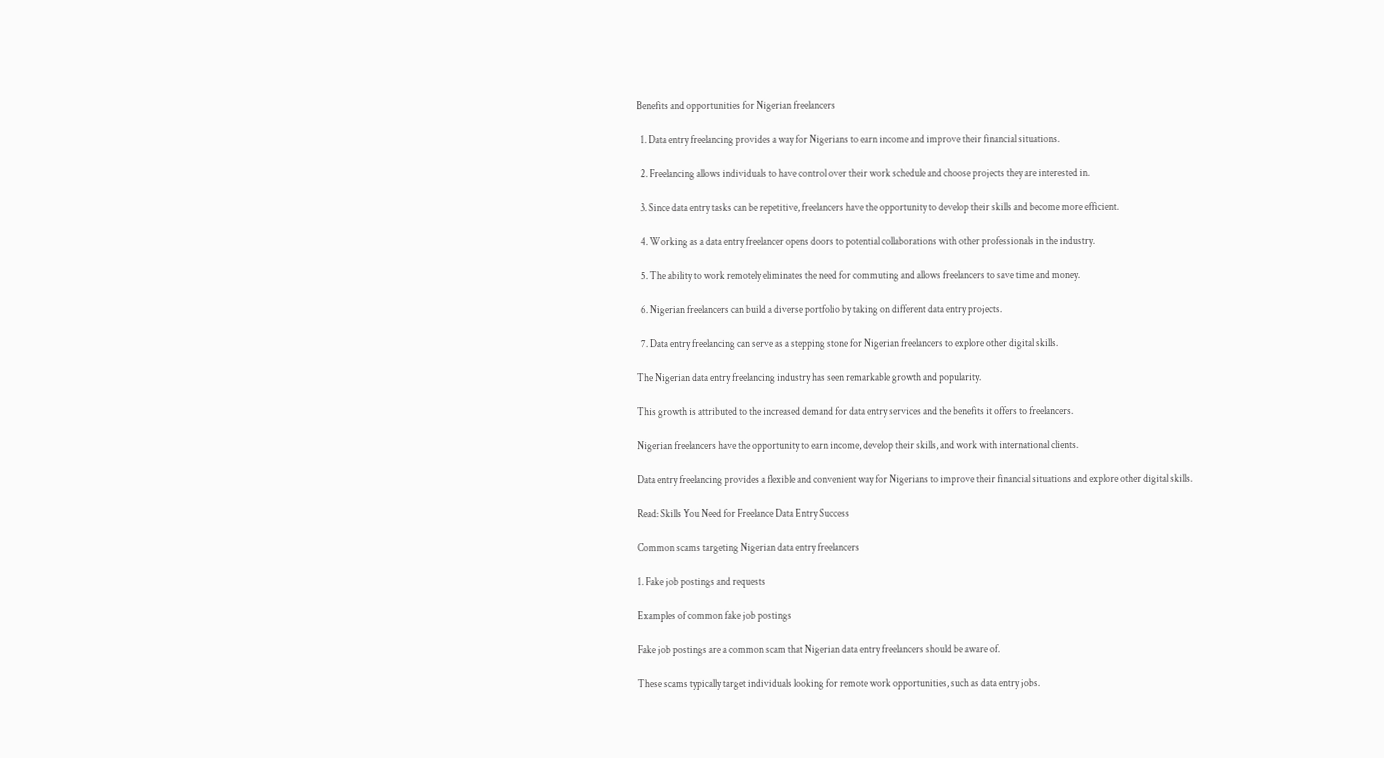Benefits and opportunities for Nigerian freelancers

  1. Data entry freelancing provides a way for Nigerians to earn income and improve their financial situations.

  2. Freelancing allows individuals to have control over their work schedule and choose projects they are interested in.

  3. Since data entry tasks can be repetitive, freelancers have the opportunity to develop their skills and become more efficient.

  4. Working as a data entry freelancer opens doors to potential collaborations with other professionals in the industry.

  5. The ability to work remotely eliminates the need for commuting and allows freelancers to save time and money.

  6. Nigerian freelancers can build a diverse portfolio by taking on different data entry projects.

  7. Data entry freelancing can serve as a stepping stone for Nigerian freelancers to explore other digital skills.

The Nigerian data entry freelancing industry has seen remarkable growth and popularity.

This growth is attributed to the increased demand for data entry services and the benefits it offers to freelancers.

Nigerian freelancers have the opportunity to earn income, develop their skills, and work with international clients.

Data entry freelancing provides a flexible and convenient way for Nigerians to improve their financial situations and explore other digital skills.

Read: Skills You Need for Freelance Data Entry Success

Common scams targeting Nigerian data entry freelancers

1. Fake job postings and requests

Examples of common fake job postings

Fake job postings are a common scam that Nigerian data entry freelancers should be aware of.

These scams typically target individuals looking for remote work opportunities, such as data entry jobs.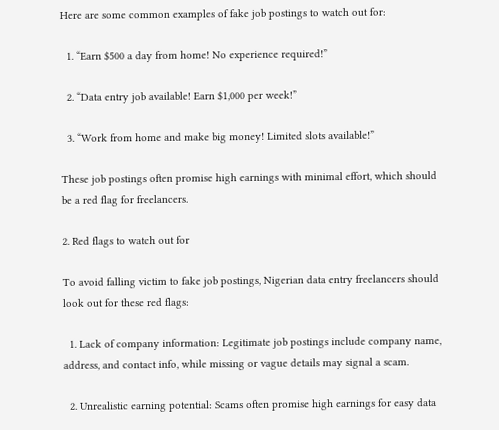Here are some common examples of fake job postings to watch out for:

  1. “Earn $500 a day from home! No experience required!”

  2. “Data entry job available! Earn $1,000 per week!”

  3. “Work from home and make big money! Limited slots available!”

These job postings often promise high earnings with minimal effort, which should be a red flag for freelancers.

2. Red flags to watch out for

To avoid falling victim to fake job postings, Nigerian data entry freelancers should look out for these red flags:

  1. Lack of company information: Legitimate job postings include company name, address, and contact info, while missing or vague details may signal a scam.

  2. Unrealistic earning potential: Scams often promise high earnings for easy data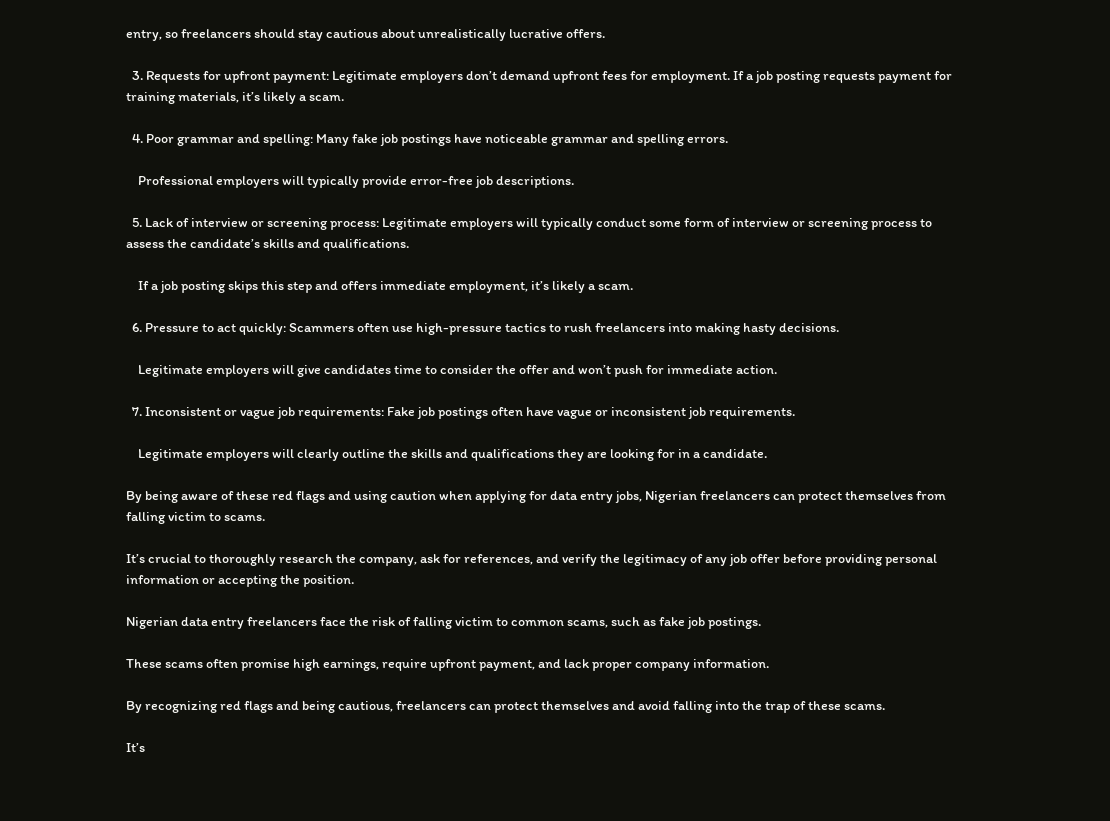entry, so freelancers should stay cautious about unrealistically lucrative offers.

  3. Requests for upfront payment: Legitimate employers don’t demand upfront fees for employment. If a job posting requests payment for training materials, it’s likely a scam.

  4. Poor grammar and spelling: Many fake job postings have noticeable grammar and spelling errors.

    Professional employers will typically provide error-free job descriptions.

  5. Lack of interview or screening process: Legitimate employers will typically conduct some form of interview or screening process to assess the candidate’s skills and qualifications.

    If a job posting skips this step and offers immediate employment, it’s likely a scam.

  6. Pressure to act quickly: Scammers often use high-pressure tactics to rush freelancers into making hasty decisions.

    Legitimate employers will give candidates time to consider the offer and won’t push for immediate action.

  7. Inconsistent or vague job requirements: Fake job postings often have vague or inconsistent job requirements.

    Legitimate employers will clearly outline the skills and qualifications they are looking for in a candidate.

By being aware of these red flags and using caution when applying for data entry jobs, Nigerian freelancers can protect themselves from falling victim to scams.

It’s crucial to thoroughly research the company, ask for references, and verify the legitimacy of any job offer before providing personal information or accepting the position.

Nigerian data entry freelancers face the risk of falling victim to common scams, such as fake job postings.

These scams often promise high earnings, require upfront payment, and lack proper company information.

By recognizing red flags and being cautious, freelancers can protect themselves and avoid falling into the trap of these scams.

It’s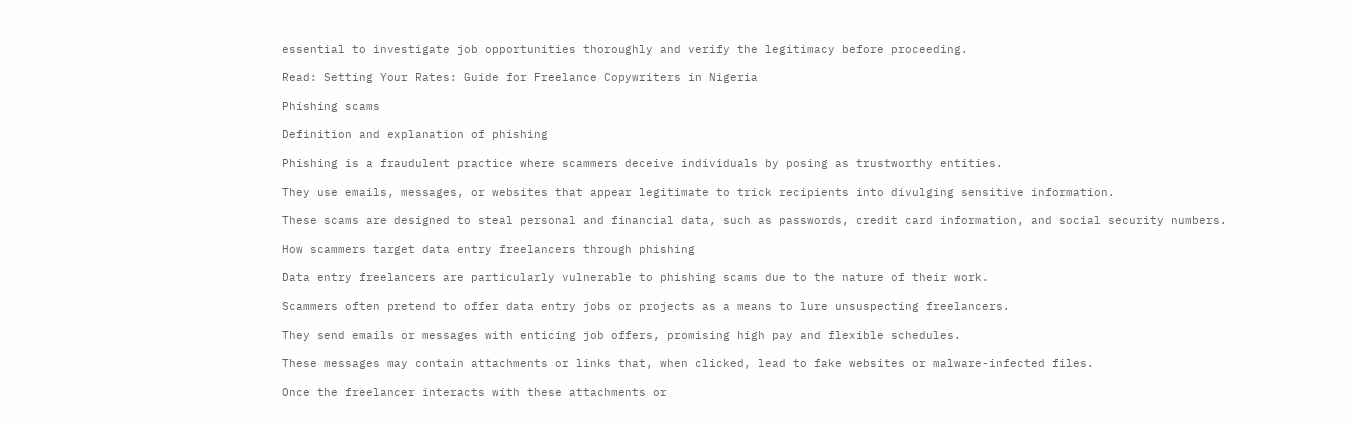essential to investigate job opportunities thoroughly and verify the legitimacy before proceeding.

Read: Setting Your Rates: Guide for Freelance Copywriters in Nigeria

Phishing scams

Definition and explanation of phishing

Phishing is a fraudulent practice where scammers deceive individuals by posing as trustworthy entities.

They use emails, messages, or websites that appear legitimate to trick recipients into divulging sensitive information.

These scams are designed to steal personal and financial data, such as passwords, credit card information, and social security numbers.

How scammers target data entry freelancers through phishing

Data entry freelancers are particularly vulnerable to phishing scams due to the nature of their work.

Scammers often pretend to offer data entry jobs or projects as a means to lure unsuspecting freelancers.

They send emails or messages with enticing job offers, promising high pay and flexible schedules.

These messages may contain attachments or links that, when clicked, lead to fake websites or malware-infected files.

Once the freelancer interacts with these attachments or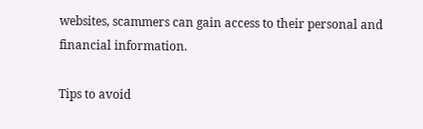websites, scammers can gain access to their personal and financial information.

Tips to avoid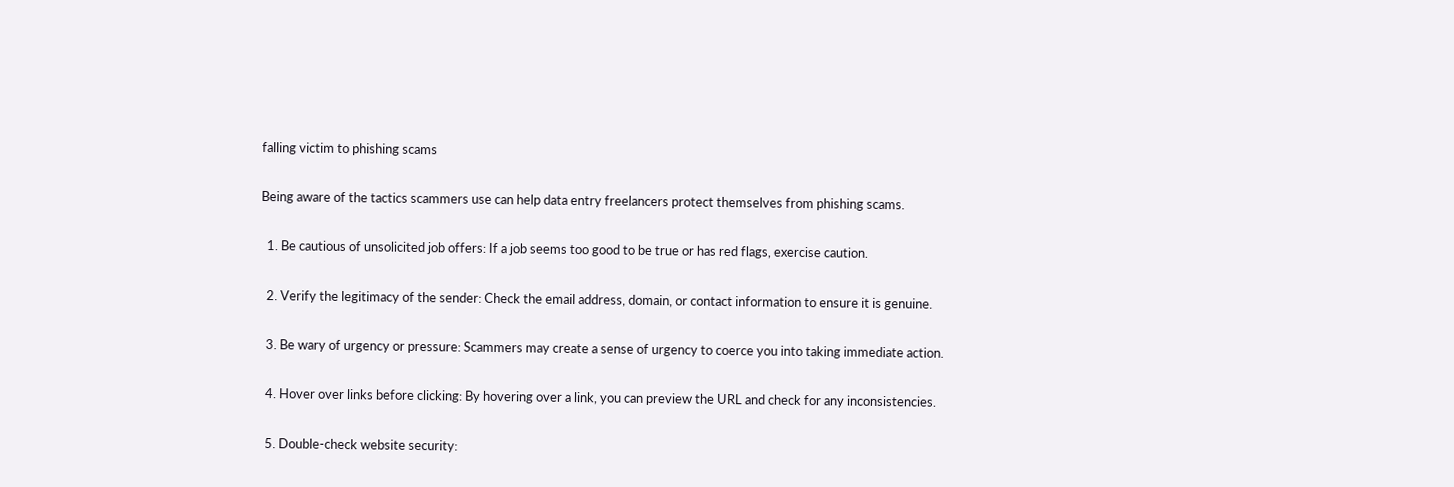falling victim to phishing scams

Being aware of the tactics scammers use can help data entry freelancers protect themselves from phishing scams.

  1. Be cautious of unsolicited job offers: If a job seems too good to be true or has red flags, exercise caution.

  2. Verify the legitimacy of the sender: Check the email address, domain, or contact information to ensure it is genuine.

  3. Be wary of urgency or pressure: Scammers may create a sense of urgency to coerce you into taking immediate action.

  4. Hover over links before clicking: By hovering over a link, you can preview the URL and check for any inconsistencies.

  5. Double-check website security: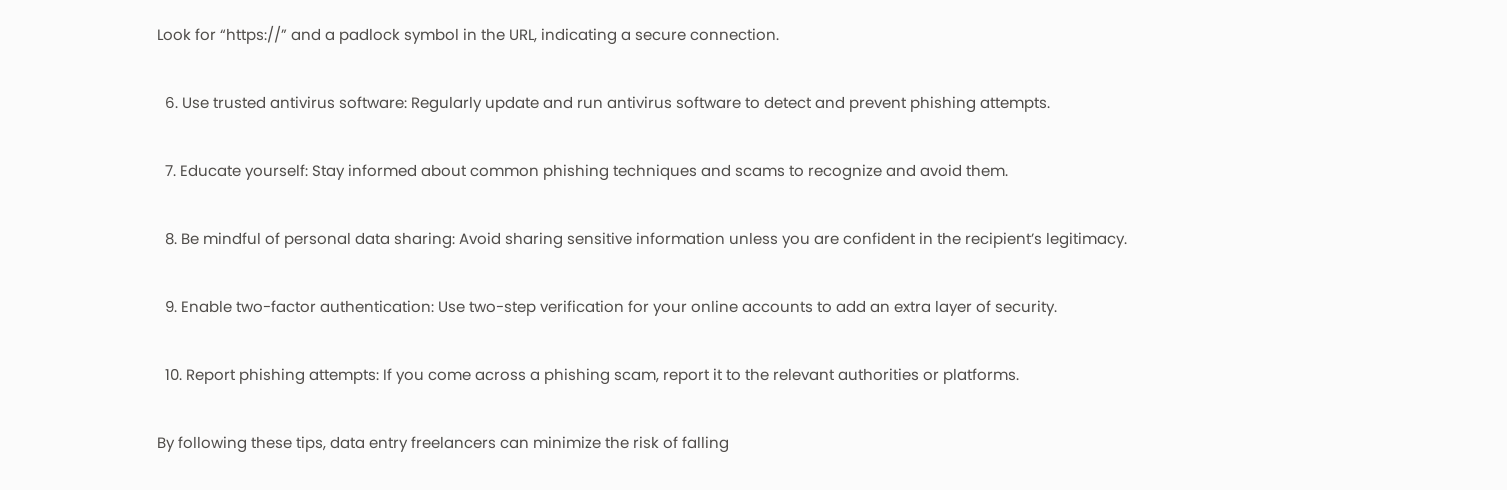Look for “https://” and a padlock symbol in the URL, indicating a secure connection.

  6. Use trusted antivirus software: Regularly update and run antivirus software to detect and prevent phishing attempts.

  7. Educate yourself: Stay informed about common phishing techniques and scams to recognize and avoid them.

  8. Be mindful of personal data sharing: Avoid sharing sensitive information unless you are confident in the recipient’s legitimacy.

  9. Enable two-factor authentication: Use two-step verification for your online accounts to add an extra layer of security.

  10. Report phishing attempts: If you come across a phishing scam, report it to the relevant authorities or platforms.

By following these tips, data entry freelancers can minimize the risk of falling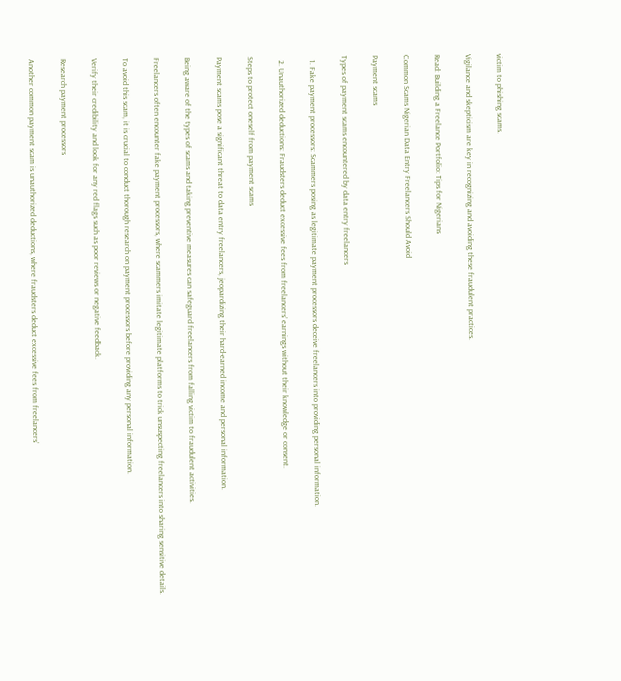victim to phishing scams.

Vigilance and skepticism are key in recognizing and avoiding these fraudulent practices.

Read: Building a Freelance Portfolio: Tips for Nigerians

Common Scams Nigerian Data Entry Freelancers Should Avoid

Payment scams

Types of payment scams encountered by data entry freelancers

  1. Fake payment processors: Scammers posing as legitimate payment processors deceive freelancers into providing personal information.

  2. Unauthorized deductions: Fraudsters deduct excessive fees from freelancers’ earnings without their knowledge or consent.

Steps to protect oneself from payment scams

Payment scams pose a significant threat to data entry freelancers, jeopardizing their hard-earned income and personal information.

Being aware of the types of scams and taking preventive measures can safeguard freelancers from falling victim to fraudulent activities.

Freelancers often encounter fake payment processors, where scammers imitate legitimate platforms to trick unsuspecting freelancers into sharing sensitive details.

To avoid this scam, it is crucial to conduct thorough research on payment processors before providing any personal information.

Verify their credibility and look for any red flags such as poor reviews or negative feedback.

Research payment processors

Another common payment scam is unauthorized deductions, where fraudsters deduct excessive fees from freelancers’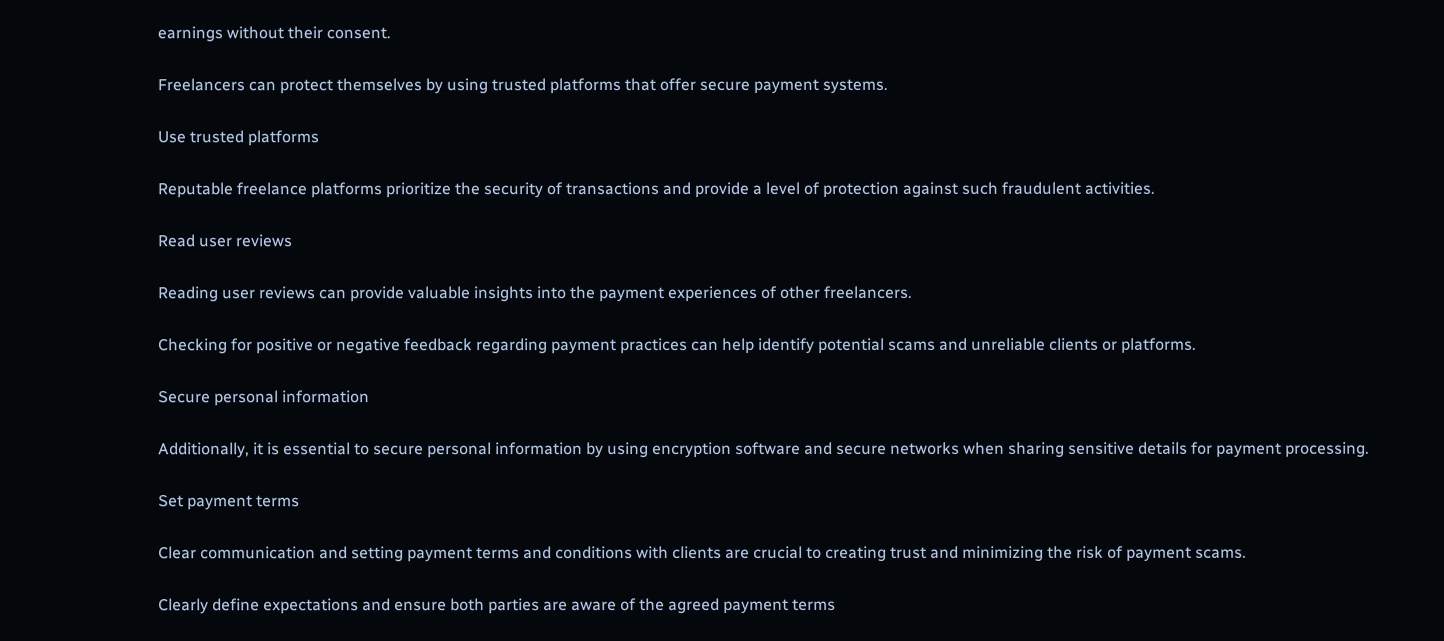earnings without their consent.

Freelancers can protect themselves by using trusted platforms that offer secure payment systems.

Use trusted platforms

Reputable freelance platforms prioritize the security of transactions and provide a level of protection against such fraudulent activities.

Read user reviews

Reading user reviews can provide valuable insights into the payment experiences of other freelancers.

Checking for positive or negative feedback regarding payment practices can help identify potential scams and unreliable clients or platforms.

Secure personal information

Additionally, it is essential to secure personal information by using encryption software and secure networks when sharing sensitive details for payment processing.

Set payment terms

Clear communication and setting payment terms and conditions with clients are crucial to creating trust and minimizing the risk of payment scams.

Clearly define expectations and ensure both parties are aware of the agreed payment terms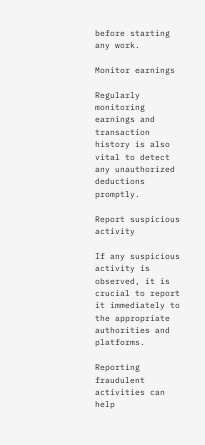before starting any work.

Monitor earnings

Regularly monitoring earnings and transaction history is also vital to detect any unauthorized deductions promptly.

Report suspicious activity

If any suspicious activity is observed, it is crucial to report it immediately to the appropriate authorities and platforms.

Reporting fraudulent activities can help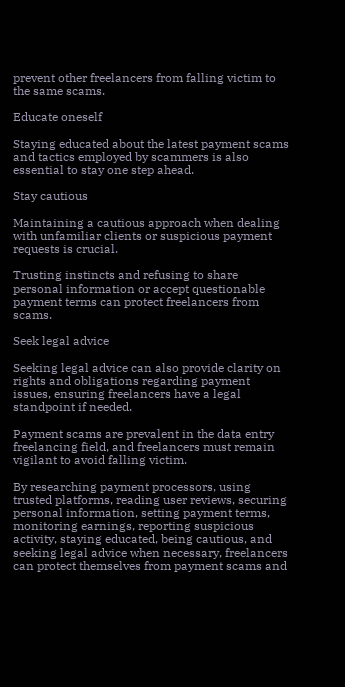prevent other freelancers from falling victim to the same scams.

Educate oneself

Staying educated about the latest payment scams and tactics employed by scammers is also essential to stay one step ahead.

Stay cautious

Maintaining a cautious approach when dealing with unfamiliar clients or suspicious payment requests is crucial.

Trusting instincts and refusing to share personal information or accept questionable payment terms can protect freelancers from scams.

Seek legal advice

Seeking legal advice can also provide clarity on rights and obligations regarding payment issues, ensuring freelancers have a legal standpoint if needed.

Payment scams are prevalent in the data entry freelancing field, and freelancers must remain vigilant to avoid falling victim.

By researching payment processors, using trusted platforms, reading user reviews, securing personal information, setting payment terms, monitoring earnings, reporting suspicious activity, staying educated, being cautious, and seeking legal advice when necessary, freelancers can protect themselves from payment scams and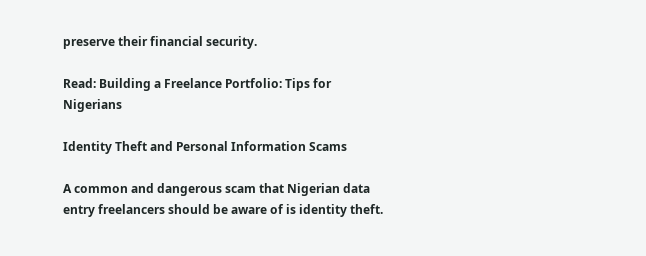preserve their financial security.

Read: Building a Freelance Portfolio: Tips for Nigerians

Identity Theft and Personal Information Scams

A common and dangerous scam that Nigerian data entry freelancers should be aware of is identity theft.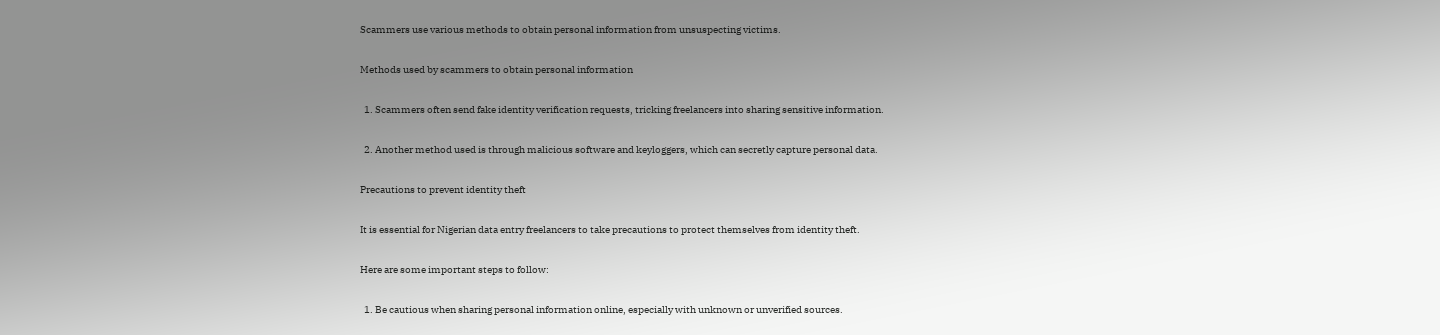Scammers use various methods to obtain personal information from unsuspecting victims.

Methods used by scammers to obtain personal information

  1. Scammers often send fake identity verification requests, tricking freelancers into sharing sensitive information.

  2. Another method used is through malicious software and keyloggers, which can secretly capture personal data.

Precautions to prevent identity theft

It is essential for Nigerian data entry freelancers to take precautions to protect themselves from identity theft.

Here are some important steps to follow:

  1. Be cautious when sharing personal information online, especially with unknown or unverified sources.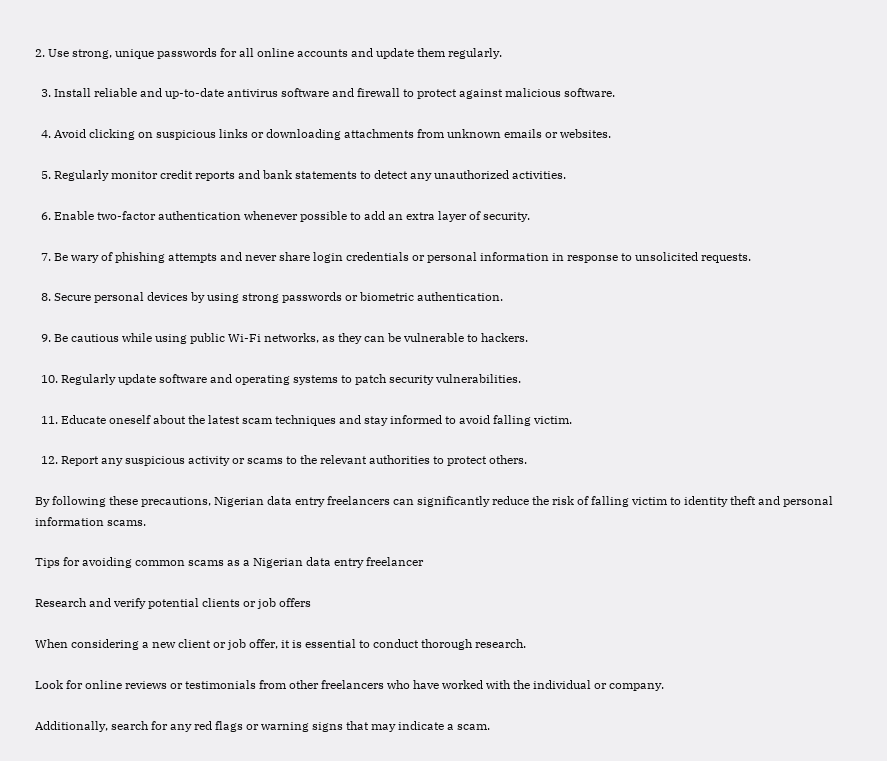2. Use strong, unique passwords for all online accounts and update them regularly.

  3. Install reliable and up-to-date antivirus software and firewall to protect against malicious software.

  4. Avoid clicking on suspicious links or downloading attachments from unknown emails or websites.

  5. Regularly monitor credit reports and bank statements to detect any unauthorized activities.

  6. Enable two-factor authentication whenever possible to add an extra layer of security.

  7. Be wary of phishing attempts and never share login credentials or personal information in response to unsolicited requests.

  8. Secure personal devices by using strong passwords or biometric authentication.

  9. Be cautious while using public Wi-Fi networks, as they can be vulnerable to hackers.

  10. Regularly update software and operating systems to patch security vulnerabilities.

  11. Educate oneself about the latest scam techniques and stay informed to avoid falling victim.

  12. Report any suspicious activity or scams to the relevant authorities to protect others.

By following these precautions, Nigerian data entry freelancers can significantly reduce the risk of falling victim to identity theft and personal information scams.

Tips for avoiding common scams as a Nigerian data entry freelancer

Research and verify potential clients or job offers

When considering a new client or job offer, it is essential to conduct thorough research.

Look for online reviews or testimonials from other freelancers who have worked with the individual or company.

Additionally, search for any red flags or warning signs that may indicate a scam.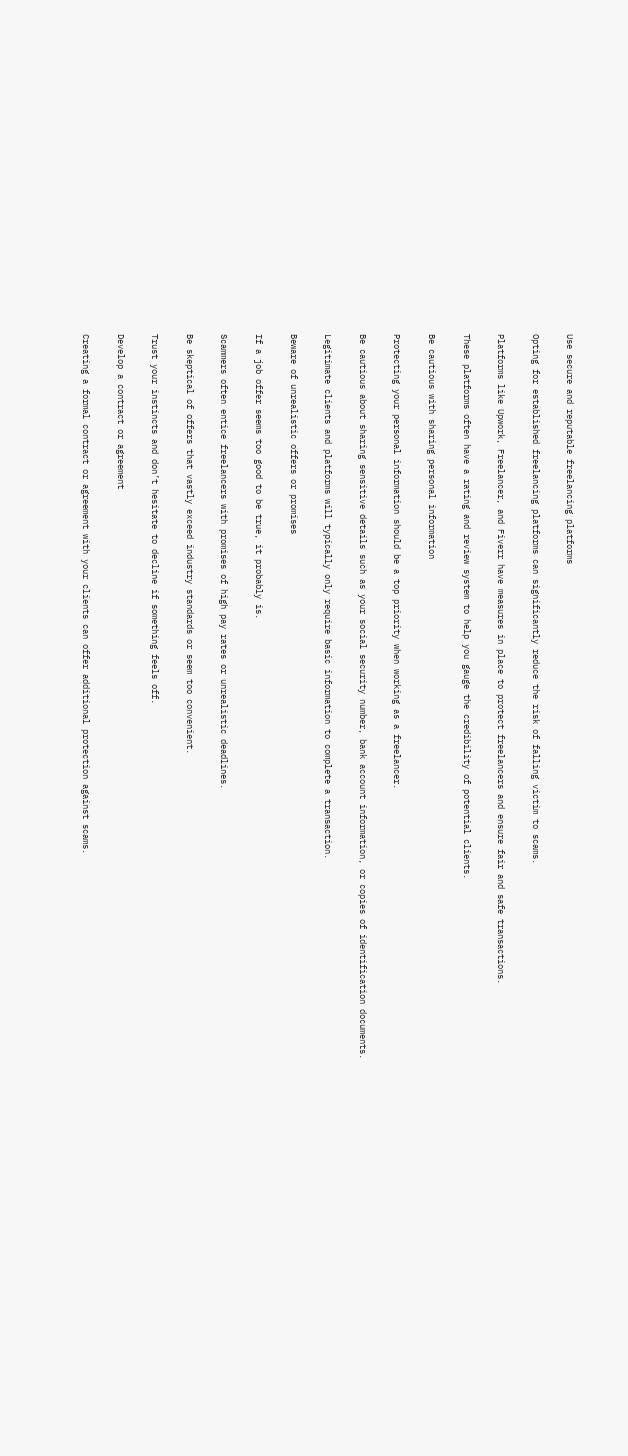Use secure and reputable freelancing platforms

Opting for established freelancing platforms can significantly reduce the risk of falling victim to scams.

Platforms like Upwork, Freelancer, and Fiverr have measures in place to protect freelancers and ensure fair and safe transactions.

These platforms often have a rating and review system to help you gauge the credibility of potential clients.

Be cautious with sharing personal information

Protecting your personal information should be a top priority when working as a freelancer.

Be cautious about sharing sensitive details such as your social security number, bank account information, or copies of identification documents.

Legitimate clients and platforms will typically only require basic information to complete a transaction.

Beware of unrealistic offers or promises

If a job offer seems too good to be true, it probably is.

Scammers often entice freelancers with promises of high pay rates or unrealistic deadlines.

Be skeptical of offers that vastly exceed industry standards or seem too convenient.

Trust your instincts and don’t hesitate to decline if something feels off.

Develop a contract or agreement

Creating a formal contract or agreement with your clients can offer additional protection against scams.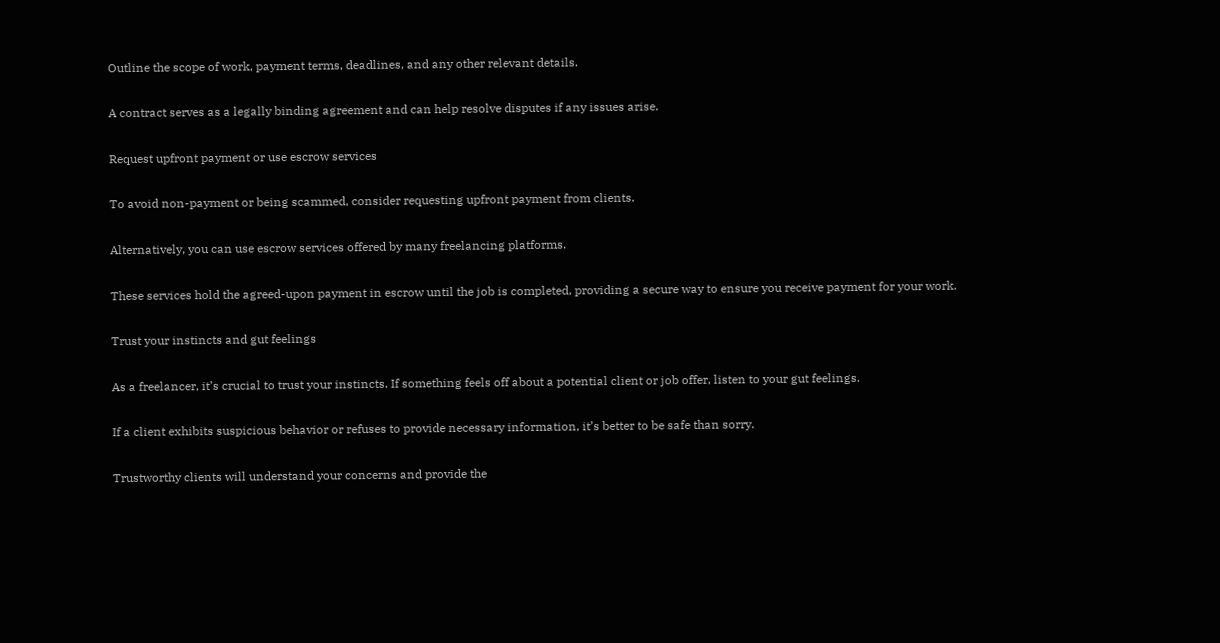Outline the scope of work, payment terms, deadlines, and any other relevant details.

A contract serves as a legally binding agreement and can help resolve disputes if any issues arise.

Request upfront payment or use escrow services

To avoid non-payment or being scammed, consider requesting upfront payment from clients.

Alternatively, you can use escrow services offered by many freelancing platforms.

These services hold the agreed-upon payment in escrow until the job is completed, providing a secure way to ensure you receive payment for your work.

Trust your instincts and gut feelings

As a freelancer, it’s crucial to trust your instincts. If something feels off about a potential client or job offer, listen to your gut feelings.

If a client exhibits suspicious behavior or refuses to provide necessary information, it’s better to be safe than sorry.

Trustworthy clients will understand your concerns and provide the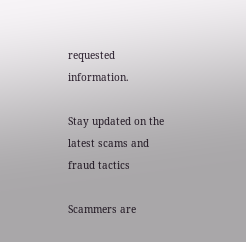requested information.

Stay updated on the latest scams and fraud tactics

Scammers are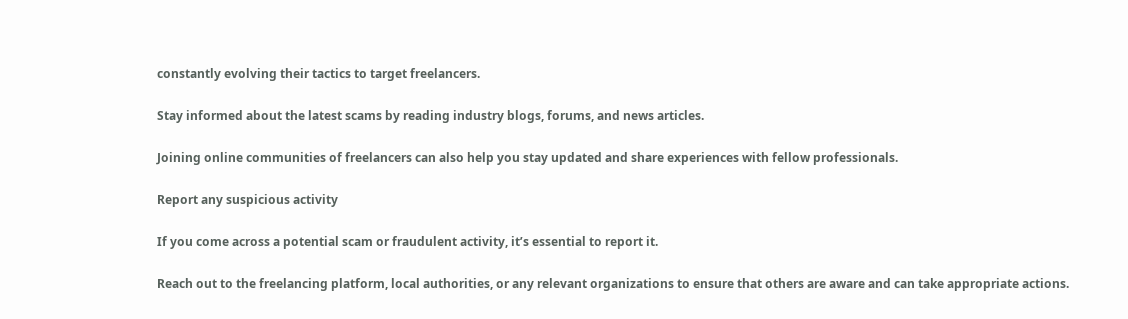constantly evolving their tactics to target freelancers.

Stay informed about the latest scams by reading industry blogs, forums, and news articles.

Joining online communities of freelancers can also help you stay updated and share experiences with fellow professionals.

Report any suspicious activity

If you come across a potential scam or fraudulent activity, it’s essential to report it.

Reach out to the freelancing platform, local authorities, or any relevant organizations to ensure that others are aware and can take appropriate actions.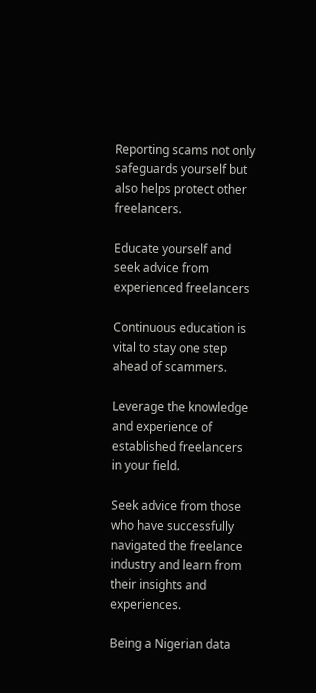Reporting scams not only safeguards yourself but also helps protect other freelancers.

Educate yourself and seek advice from experienced freelancers

Continuous education is vital to stay one step ahead of scammers.

Leverage the knowledge and experience of established freelancers in your field.

Seek advice from those who have successfully navigated the freelance industry and learn from their insights and experiences.

Being a Nigerian data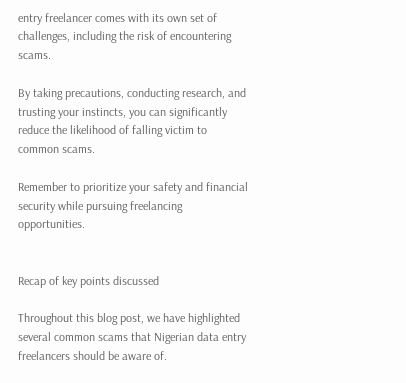entry freelancer comes with its own set of challenges, including the risk of encountering scams.

By taking precautions, conducting research, and trusting your instincts, you can significantly reduce the likelihood of falling victim to common scams.

Remember to prioritize your safety and financial security while pursuing freelancing opportunities.


Recap of key points discussed

Throughout this blog post, we have highlighted several common scams that Nigerian data entry freelancers should be aware of.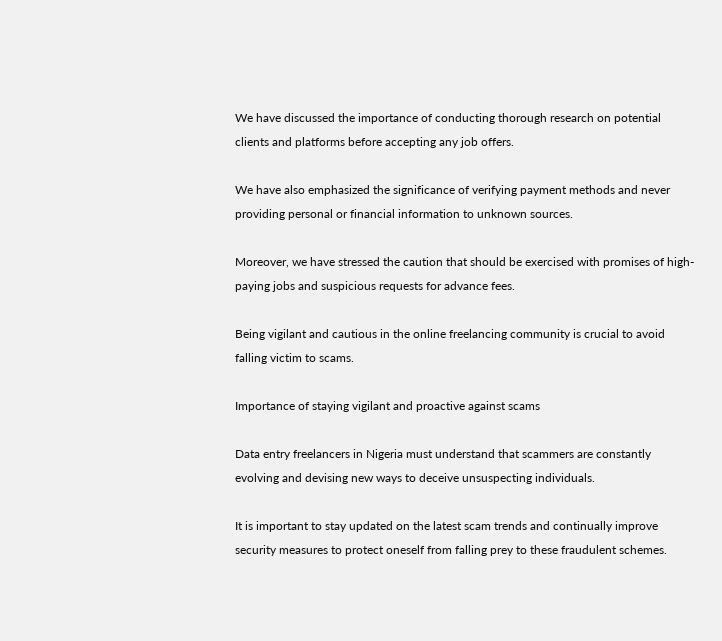We have discussed the importance of conducting thorough research on potential clients and platforms before accepting any job offers.

We have also emphasized the significance of verifying payment methods and never providing personal or financial information to unknown sources.

Moreover, we have stressed the caution that should be exercised with promises of high-paying jobs and suspicious requests for advance fees.

Being vigilant and cautious in the online freelancing community is crucial to avoid falling victim to scams.

Importance of staying vigilant and proactive against scams

Data entry freelancers in Nigeria must understand that scammers are constantly evolving and devising new ways to deceive unsuspecting individuals.

It is important to stay updated on the latest scam trends and continually improve security measures to protect oneself from falling prey to these fraudulent schemes.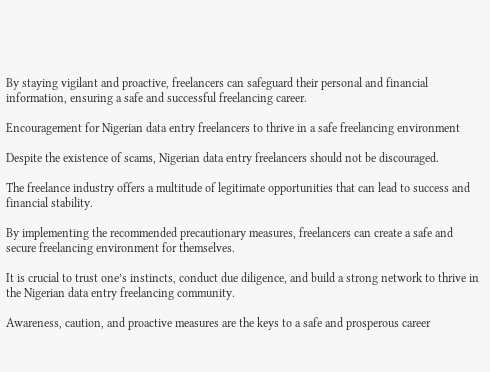By staying vigilant and proactive, freelancers can safeguard their personal and financial information, ensuring a safe and successful freelancing career.

Encouragement for Nigerian data entry freelancers to thrive in a safe freelancing environment

Despite the existence of scams, Nigerian data entry freelancers should not be discouraged.

The freelance industry offers a multitude of legitimate opportunities that can lead to success and financial stability.

By implementing the recommended precautionary measures, freelancers can create a safe and secure freelancing environment for themselves.

It is crucial to trust one’s instincts, conduct due diligence, and build a strong network to thrive in the Nigerian data entry freelancing community.

Awareness, caution, and proactive measures are the keys to a safe and prosperous career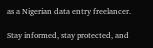as a Nigerian data entry freelancer.

Stay informed, stay protected, and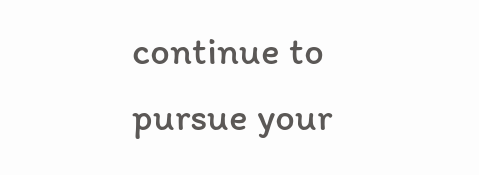continue to pursue your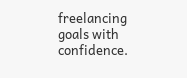freelancing goals with confidence.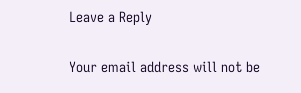Leave a Reply

Your email address will not be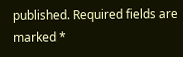published. Required fields are marked *